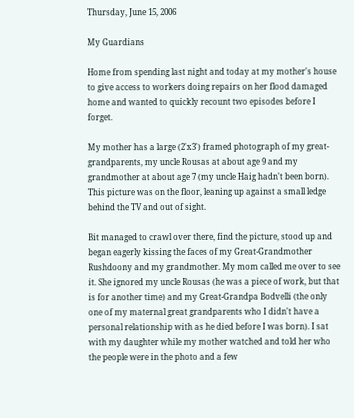Thursday, June 15, 2006

My Guardians

Home from spending last night and today at my mother's house to give access to workers doing repairs on her flood damaged home and wanted to quickly recount two episodes before I forget.

My mother has a large (2'x3') framed photograph of my great-grandparents, my uncle Rousas at about age 9 and my grandmother at about age 7 (my uncle Haig hadn't been born). This picture was on the floor, leaning up against a small ledge behind the TV and out of sight.

Bit managed to crawl over there, find the picture, stood up and began eagerly kissing the faces of my Great-Grandmother Rushdoony and my grandmother. My mom called me over to see it. She ignored my uncle Rousas (he was a piece of work, but that is for another time) and my Great-Grandpa Bodvelli (the only one of my maternal great grandparents who I didn't have a personal relationship with as he died before I was born). I sat with my daughter while my mother watched and told her who the people were in the photo and a few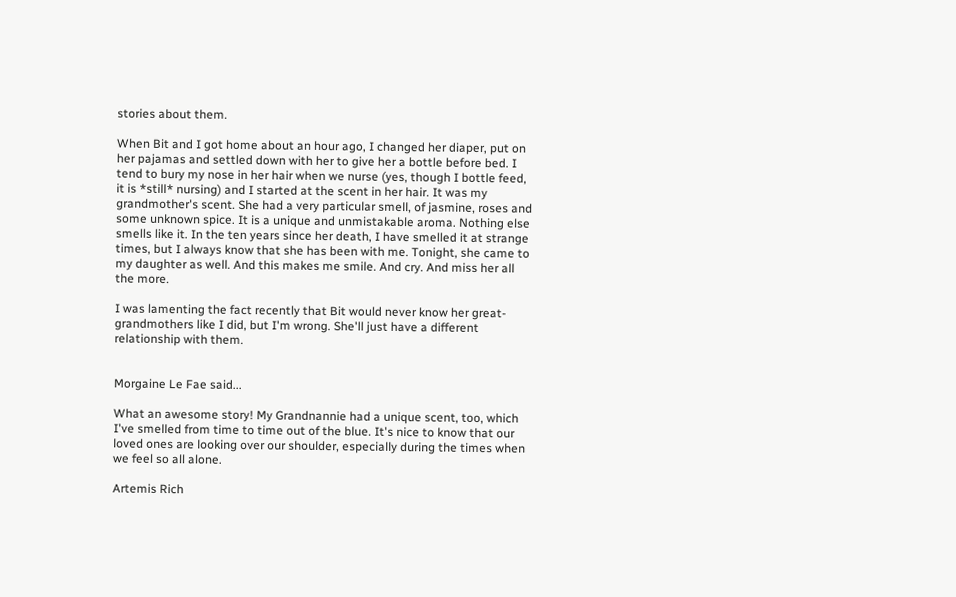stories about them.

When Bit and I got home about an hour ago, I changed her diaper, put on her pajamas and settled down with her to give her a bottle before bed. I tend to bury my nose in her hair when we nurse (yes, though I bottle feed, it is *still* nursing) and I started at the scent in her hair. It was my grandmother's scent. She had a very particular smell, of jasmine, roses and some unknown spice. It is a unique and unmistakable aroma. Nothing else smells like it. In the ten years since her death, I have smelled it at strange times, but I always know that she has been with me. Tonight, she came to my daughter as well. And this makes me smile. And cry. And miss her all the more.

I was lamenting the fact recently that Bit would never know her great-grandmothers like I did, but I'm wrong. She'll just have a different relationship with them.


Morgaine Le Fae said...

What an awesome story! My Grandnannie had a unique scent, too, which I've smelled from time to time out of the blue. It's nice to know that our loved ones are looking over our shoulder, especially during the times when we feel so all alone.

Artemis Rich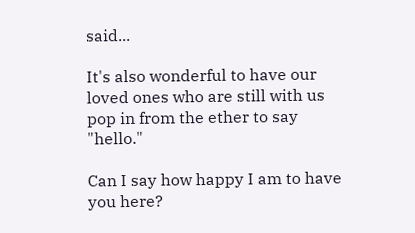said...

It's also wonderful to have our loved ones who are still with us pop in from the ether to say "hello."

Can I say how happy I am to have you here?